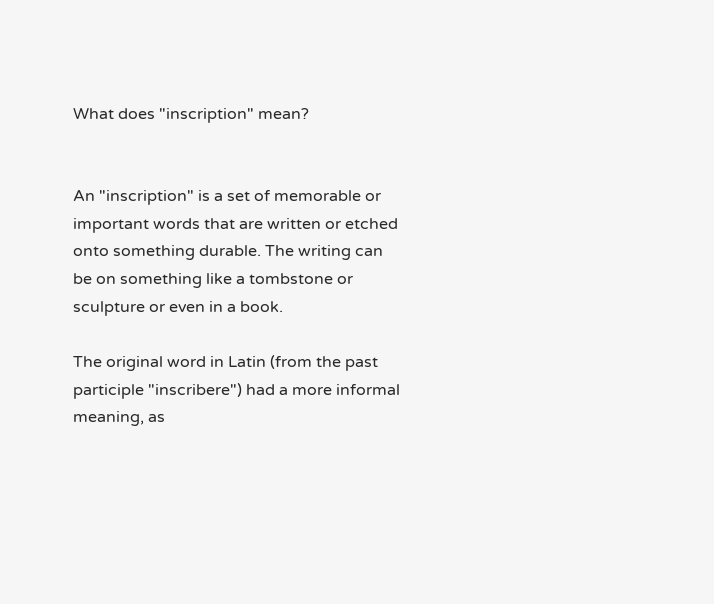What does "inscription" mean?


An "inscription" is a set of memorable or important words that are written or etched onto something durable. The writing can be on something like a tombstone or sculpture or even in a book.

The original word in Latin (from the past participle "inscribere") had a more informal meaning, as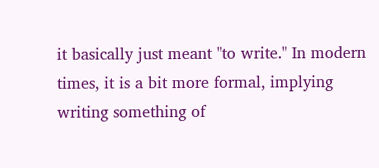it basically just meant "to write." In modern times, it is a bit more formal, implying writing something of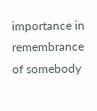importance in remembrance of somebody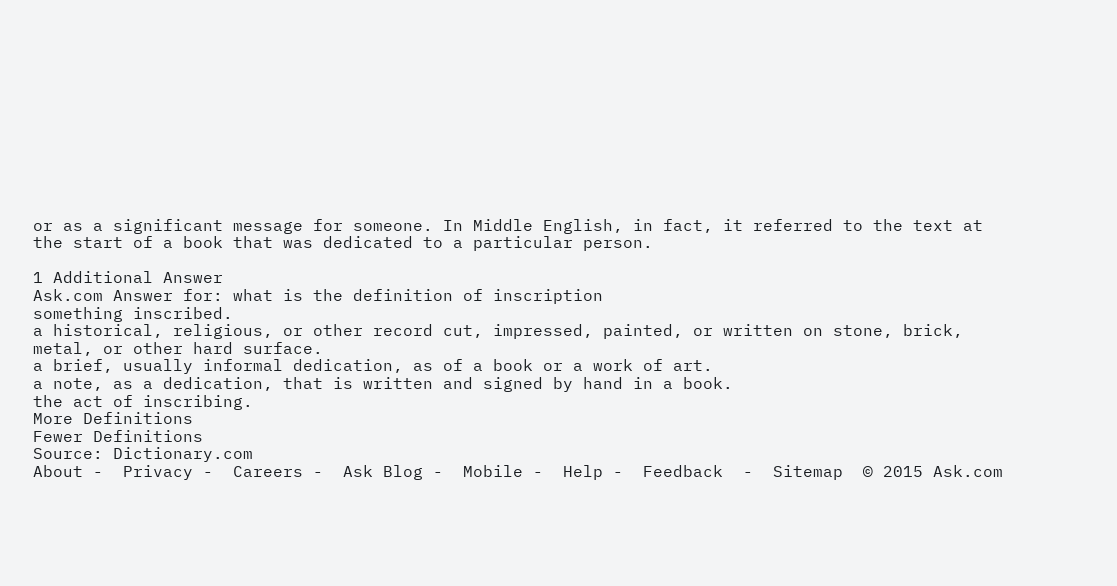or as a significant message for someone. In Middle English, in fact, it referred to the text at the start of a book that was dedicated to a particular person.

1 Additional Answer
Ask.com Answer for: what is the definition of inscription
something inscribed.
a historical, religious, or other record cut, impressed, painted, or written on stone, brick, metal, or other hard surface.
a brief, usually informal dedication, as of a book or a work of art.
a note, as a dedication, that is written and signed by hand in a book.
the act of inscribing.
More Definitions
Fewer Definitions
Source: Dictionary.com
About -  Privacy -  Careers -  Ask Blog -  Mobile -  Help -  Feedback  -  Sitemap  © 2015 Ask.com